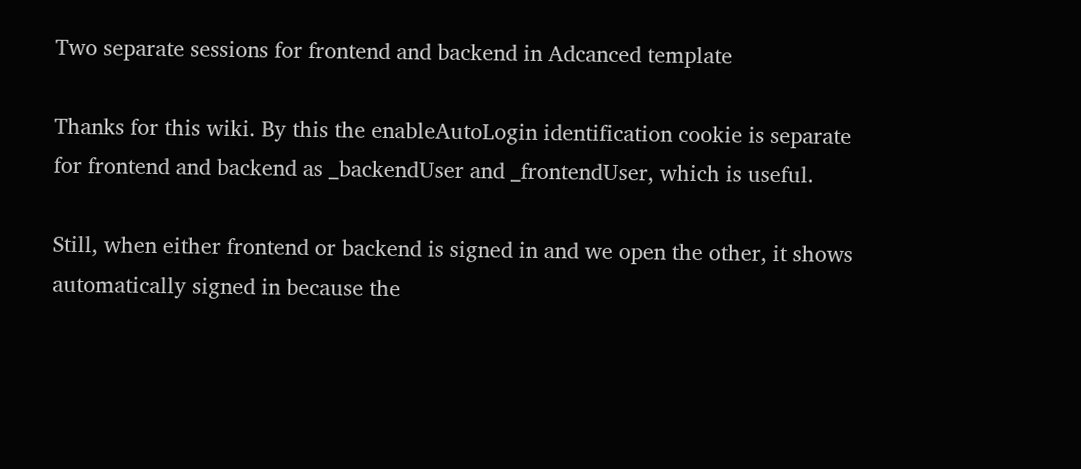Two separate sessions for frontend and backend in Adcanced template

Thanks for this wiki. By this the enableAutoLogin identification cookie is separate for frontend and backend as _backendUser and _frontendUser, which is useful.

Still, when either frontend or backend is signed in and we open the other, it shows automatically signed in because the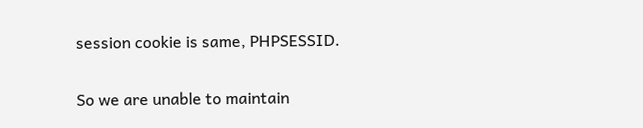session cookie is same, PHPSESSID.

So we are unable to maintain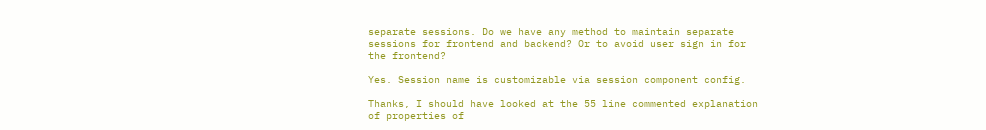separate sessions. Do we have any method to maintain separate sessions for frontend and backend? Or to avoid user sign in for the frontend?

Yes. Session name is customizable via session component config.

Thanks, I should have looked at the 55 line commented explanation of properties of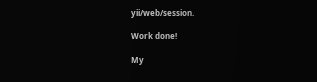yii/web/session.

Work done!

My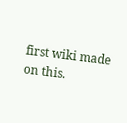first wiki made on this.